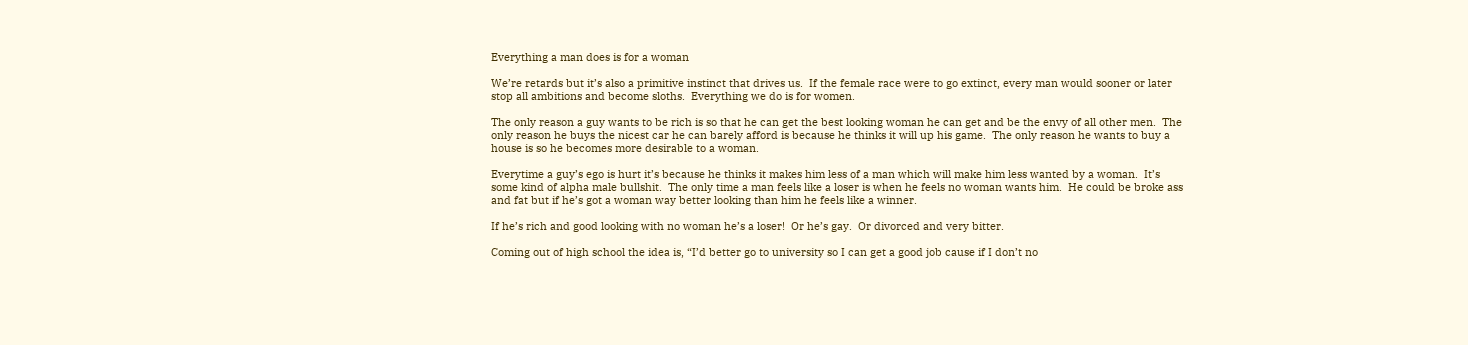Everything a man does is for a woman

We’re retards but it’s also a primitive instinct that drives us.  If the female race were to go extinct, every man would sooner or later stop all ambitions and become sloths.  Everything we do is for women.

The only reason a guy wants to be rich is so that he can get the best looking woman he can get and be the envy of all other men.  The only reason he buys the nicest car he can barely afford is because he thinks it will up his game.  The only reason he wants to buy a house is so he becomes more desirable to a woman.

Everytime a guy’s ego is hurt it’s because he thinks it makes him less of a man which will make him less wanted by a woman.  It’s some kind of alpha male bullshit.  The only time a man feels like a loser is when he feels no woman wants him.  He could be broke ass and fat but if he’s got a woman way better looking than him he feels like a winner.

If he’s rich and good looking with no woman he’s a loser!  Or he’s gay.  Or divorced and very bitter.

Coming out of high school the idea is, “I’d better go to university so I can get a good job cause if I don’t no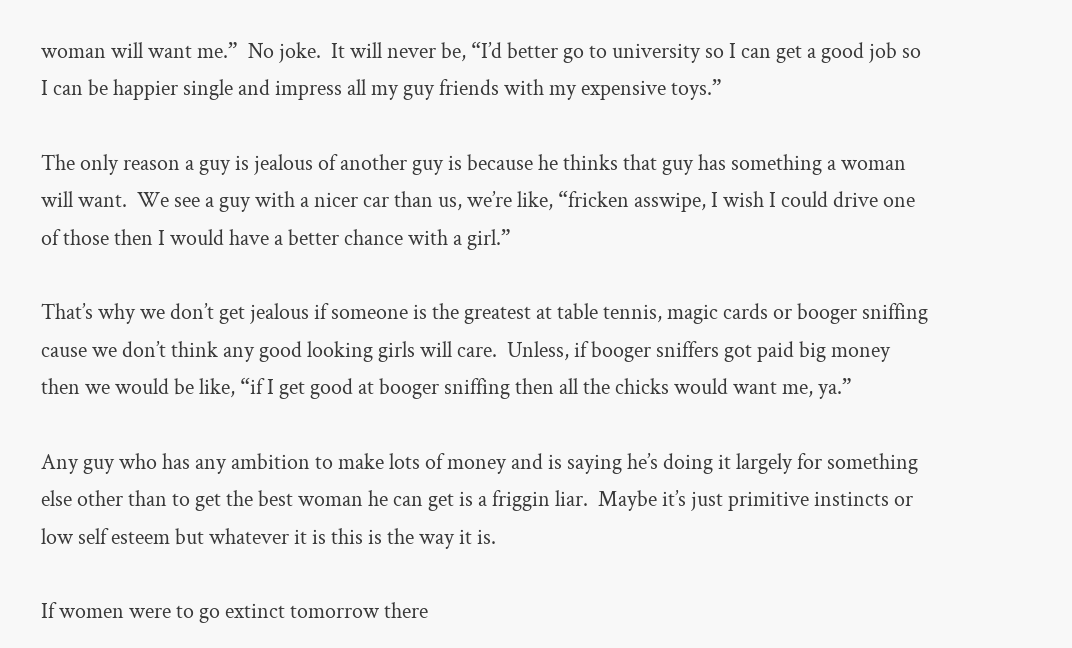woman will want me.”  No joke.  It will never be, “I’d better go to university so I can get a good job so I can be happier single and impress all my guy friends with my expensive toys.”

The only reason a guy is jealous of another guy is because he thinks that guy has something a woman will want.  We see a guy with a nicer car than us, we’re like, “fricken asswipe, I wish I could drive one of those then I would have a better chance with a girl.”

That’s why we don’t get jealous if someone is the greatest at table tennis, magic cards or booger sniffing cause we don’t think any good looking girls will care.  Unless, if booger sniffers got paid big money then we would be like, “if I get good at booger sniffing then all the chicks would want me, ya.”

Any guy who has any ambition to make lots of money and is saying he’s doing it largely for something else other than to get the best woman he can get is a friggin liar.  Maybe it’s just primitive instincts or low self esteem but whatever it is this is the way it is.

If women were to go extinct tomorrow there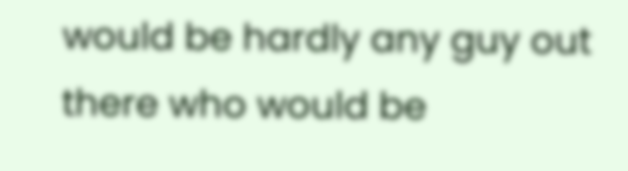would be hardly any guy out there who would be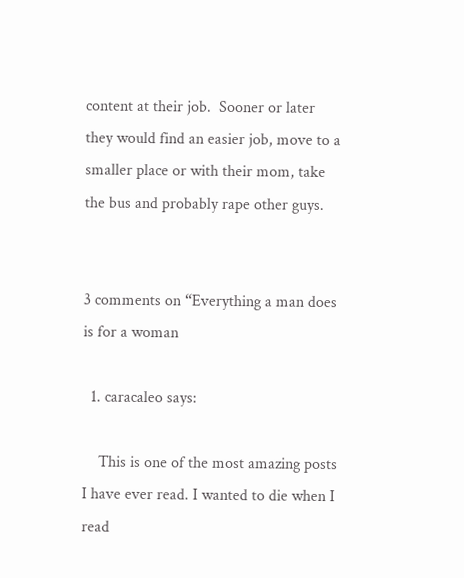content at their job.  Sooner or later they would find an easier job, move to a smaller place or with their mom, take the bus and probably rape other guys.


3 comments on “Everything a man does is for a woman

  1. caracaleo says:

    This is one of the most amazing posts I have ever read. I wanted to die when I read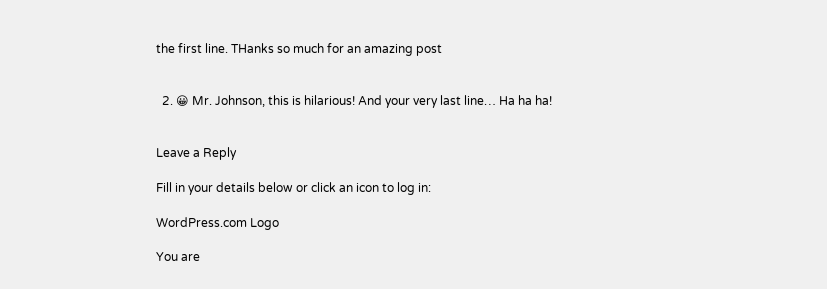the first line. THanks so much for an amazing post


  2. 😀 Mr. Johnson, this is hilarious! And your very last line… Ha ha ha!


Leave a Reply

Fill in your details below or click an icon to log in:

WordPress.com Logo

You are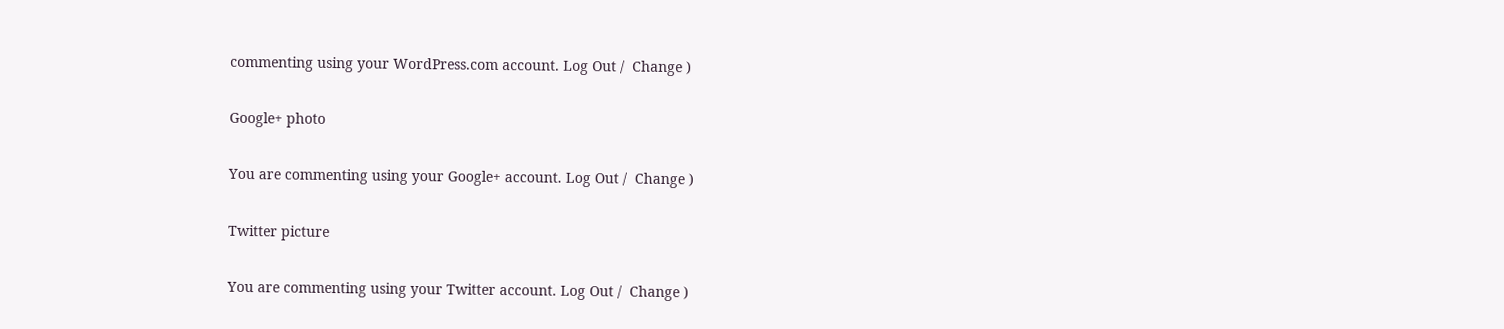commenting using your WordPress.com account. Log Out /  Change )

Google+ photo

You are commenting using your Google+ account. Log Out /  Change )

Twitter picture

You are commenting using your Twitter account. Log Out /  Change )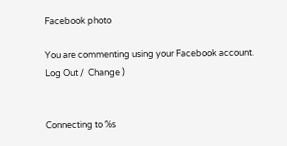Facebook photo

You are commenting using your Facebook account. Log Out /  Change )


Connecting to %s